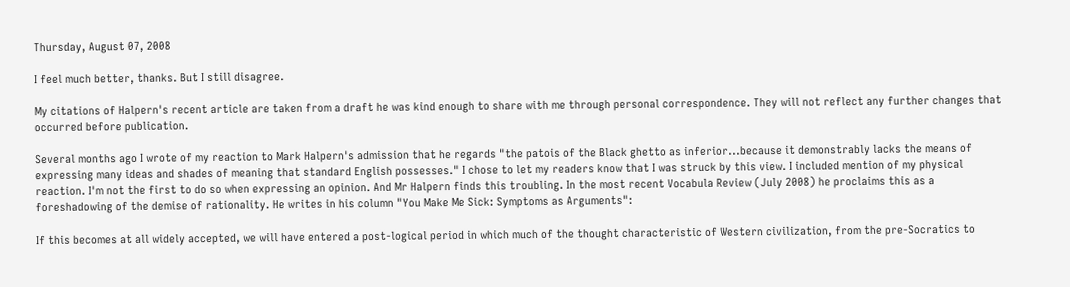Thursday, August 07, 2008

I feel much better, thanks. But I still disagree.

My citations of Halpern's recent article are taken from a draft he was kind enough to share with me through personal correspondence. They will not reflect any further changes that occurred before publication.

Several months ago I wrote of my reaction to Mark Halpern's admission that he regards "the patois of the Black ghetto as inferior...because it demonstrably lacks the means of expressing many ideas and shades of meaning that standard English possesses." I chose to let my readers know that I was struck by this view. I included mention of my physical reaction. I'm not the first to do so when expressing an opinion. And Mr Halpern finds this troubling. In the most recent Vocabula Review (July 2008) he proclaims this as a foreshadowing of the demise of rationality. He writes in his column "You Make Me Sick: Symptoms as Arguments":

If this becomes at all widely accepted, we will have entered a post-logical period in which much of the thought characteristic of Western civilization, from the pre-Socratics to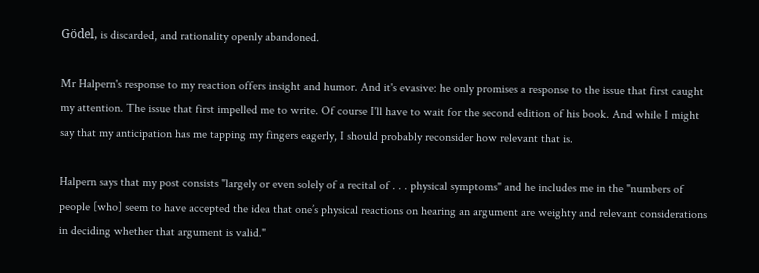Gödel, is discarded, and rationality openly abandoned.

Mr Halpern's response to my reaction offers insight and humor. And it's evasive: he only promises a response to the issue that first caught my attention. The issue that first impelled me to write. Of course I'll have to wait for the second edition of his book. And while I might say that my anticipation has me tapping my fingers eagerly, I should probably reconsider how relevant that is.

Halpern says that my post consists "largely or even solely of a recital of . . . physical symptoms" and he includes me in the "numbers of people [who] seem to have accepted the idea that one’s physical reactions on hearing an argument are weighty and relevant considerations in deciding whether that argument is valid."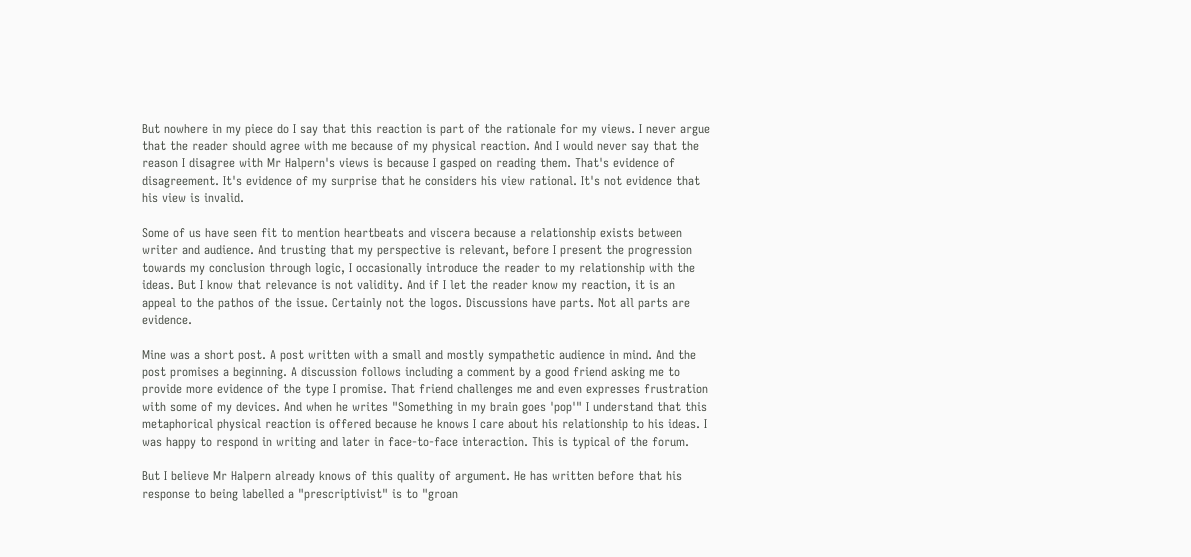But nowhere in my piece do I say that this reaction is part of the rationale for my views. I never argue that the reader should agree with me because of my physical reaction. And I would never say that the reason I disagree with Mr Halpern's views is because I gasped on reading them. That's evidence of disagreement. It's evidence of my surprise that he considers his view rational. It's not evidence that his view is invalid.

Some of us have seen fit to mention heartbeats and viscera because a relationship exists between writer and audience. And trusting that my perspective is relevant, before I present the progression towards my conclusion through logic, I occasionally introduce the reader to my relationship with the ideas. But I know that relevance is not validity. And if I let the reader know my reaction, it is an appeal to the pathos of the issue. Certainly not the logos. Discussions have parts. Not all parts are evidence.

Mine was a short post. A post written with a small and mostly sympathetic audience in mind. And the post promises a beginning. A discussion follows including a comment by a good friend asking me to provide more evidence of the type I promise. That friend challenges me and even expresses frustration with some of my devices. And when he writes "Something in my brain goes 'pop'" I understand that this metaphorical physical reaction is offered because he knows I care about his relationship to his ideas. I was happy to respond in writing and later in face-to-face interaction. This is typical of the forum.

But I believe Mr Halpern already knows of this quality of argument. He has written before that his response to being labelled a "prescriptivist" is to "groan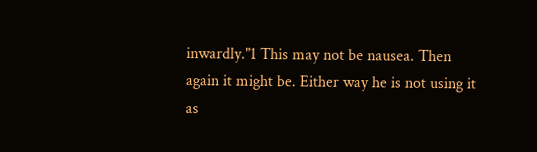inwardly."1 This may not be nausea. Then again it might be. Either way he is not using it as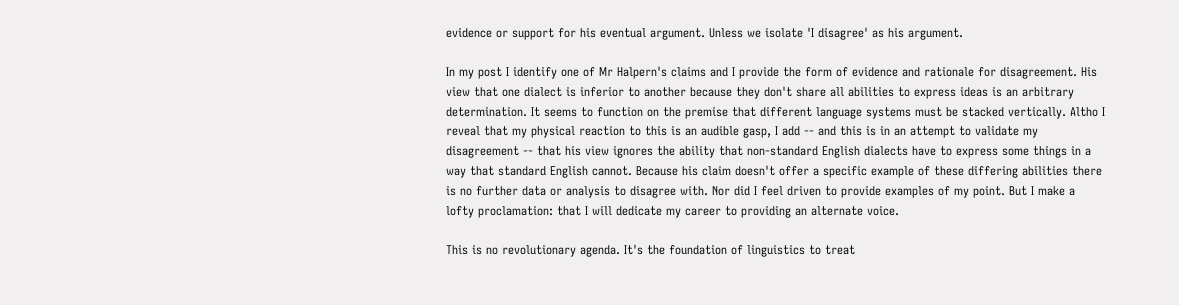evidence or support for his eventual argument. Unless we isolate 'I disagree' as his argument.

In my post I identify one of Mr Halpern's claims and I provide the form of evidence and rationale for disagreement. His view that one dialect is inferior to another because they don't share all abilities to express ideas is an arbitrary determination. It seems to function on the premise that different language systems must be stacked vertically. Altho I reveal that my physical reaction to this is an audible gasp, I add -- and this is in an attempt to validate my disagreement -- that his view ignores the ability that non-standard English dialects have to express some things in a way that standard English cannot. Because his claim doesn't offer a specific example of these differing abilities there is no further data or analysis to disagree with. Nor did I feel driven to provide examples of my point. But I make a lofty proclamation: that I will dedicate my career to providing an alternate voice.

This is no revolutionary agenda. It's the foundation of linguistics to treat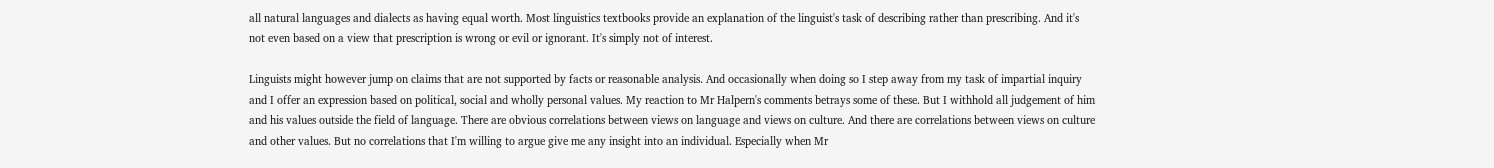all natural languages and dialects as having equal worth. Most linguistics textbooks provide an explanation of the linguist's task of describing rather than prescribing. And it's not even based on a view that prescription is wrong or evil or ignorant. It's simply not of interest.

Linguists might however jump on claims that are not supported by facts or reasonable analysis. And occasionally when doing so I step away from my task of impartial inquiry and I offer an expression based on political, social and wholly personal values. My reaction to Mr Halpern's comments betrays some of these. But I withhold all judgement of him and his values outside the field of language. There are obvious correlations between views on language and views on culture. And there are correlations between views on culture and other values. But no correlations that I'm willing to argue give me any insight into an individual. Especially when Mr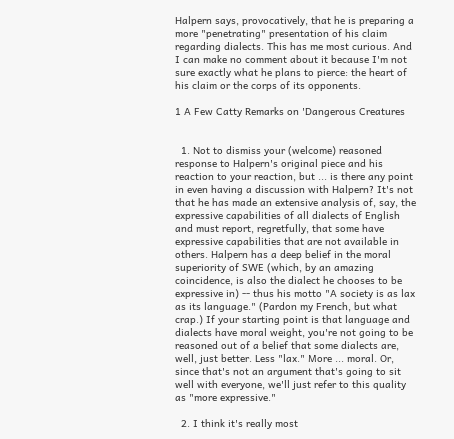Halpern says, provocatively, that he is preparing a more "penetrating" presentation of his claim regarding dialects. This has me most curious. And I can make no comment about it because I'm not sure exactly what he plans to pierce: the heart of his claim or the corps of its opponents.

1 A Few Catty Remarks on 'Dangerous Creatures


  1. Not to dismiss your (welcome) reasoned response to Halpern's original piece and his reaction to your reaction, but ... is there any point in even having a discussion with Halpern? It's not that he has made an extensive analysis of, say, the expressive capabilities of all dialects of English and must report, regretfully, that some have expressive capabilities that are not available in others. Halpern has a deep belief in the moral superiority of SWE (which, by an amazing coincidence, is also the dialect he chooses to be expressive in) -- thus his motto "A society is as lax as its language." (Pardon my French, but what crap.) If your starting point is that language and dialects have moral weight, you're not going to be reasoned out of a belief that some dialects are, well, just better. Less "lax." More ... moral. Or, since that's not an argument that's going to sit well with everyone, we'll just refer to this quality as "more expressive."

  2. I think it's really most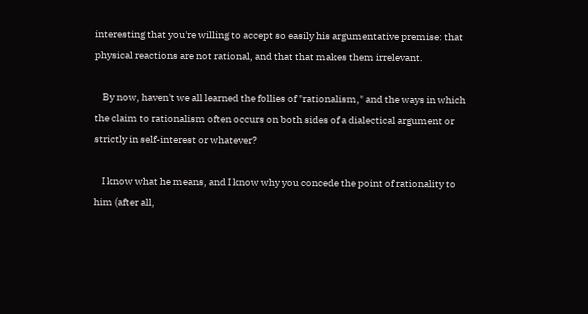interesting that you're willing to accept so easily his argumentative premise: that physical reactions are not rational, and that that makes them irrelevant.

    By now, haven't we all learned the follies of "rationalism," and the ways in which the claim to rationalism often occurs on both sides of a dialectical argument or strictly in self-interest or whatever?

    I know what he means, and I know why you concede the point of rationality to him (after all,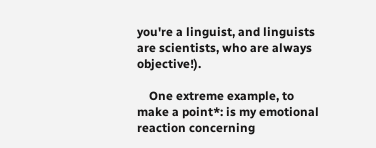you're a linguist, and linguists are scientists, who are always objective!).

    One extreme example, to make a point*: is my emotional reaction concerning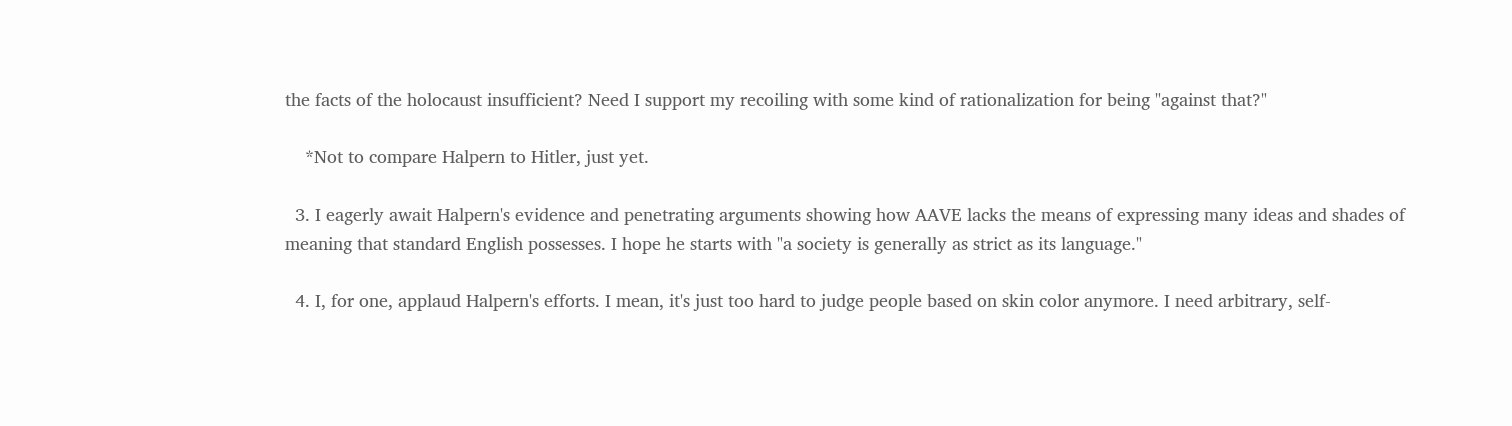the facts of the holocaust insufficient? Need I support my recoiling with some kind of rationalization for being "against that?"

    *Not to compare Halpern to Hitler, just yet.

  3. I eagerly await Halpern's evidence and penetrating arguments showing how AAVE lacks the means of expressing many ideas and shades of meaning that standard English possesses. I hope he starts with "a society is generally as strict as its language."

  4. I, for one, applaud Halpern's efforts. I mean, it's just too hard to judge people based on skin color anymore. I need arbitrary, self-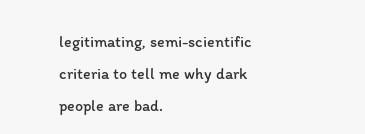legitimating, semi-scientific criteria to tell me why dark people are bad.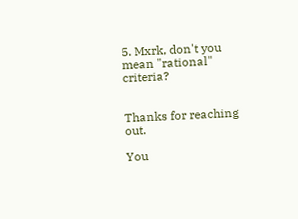5. Mxrk, don't you mean "rational" criteria?


Thanks for reaching out.

You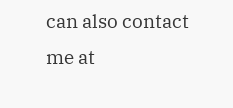can also contact me at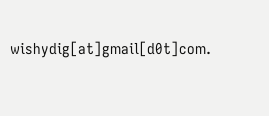wishydig[at]gmail[d0t]com.